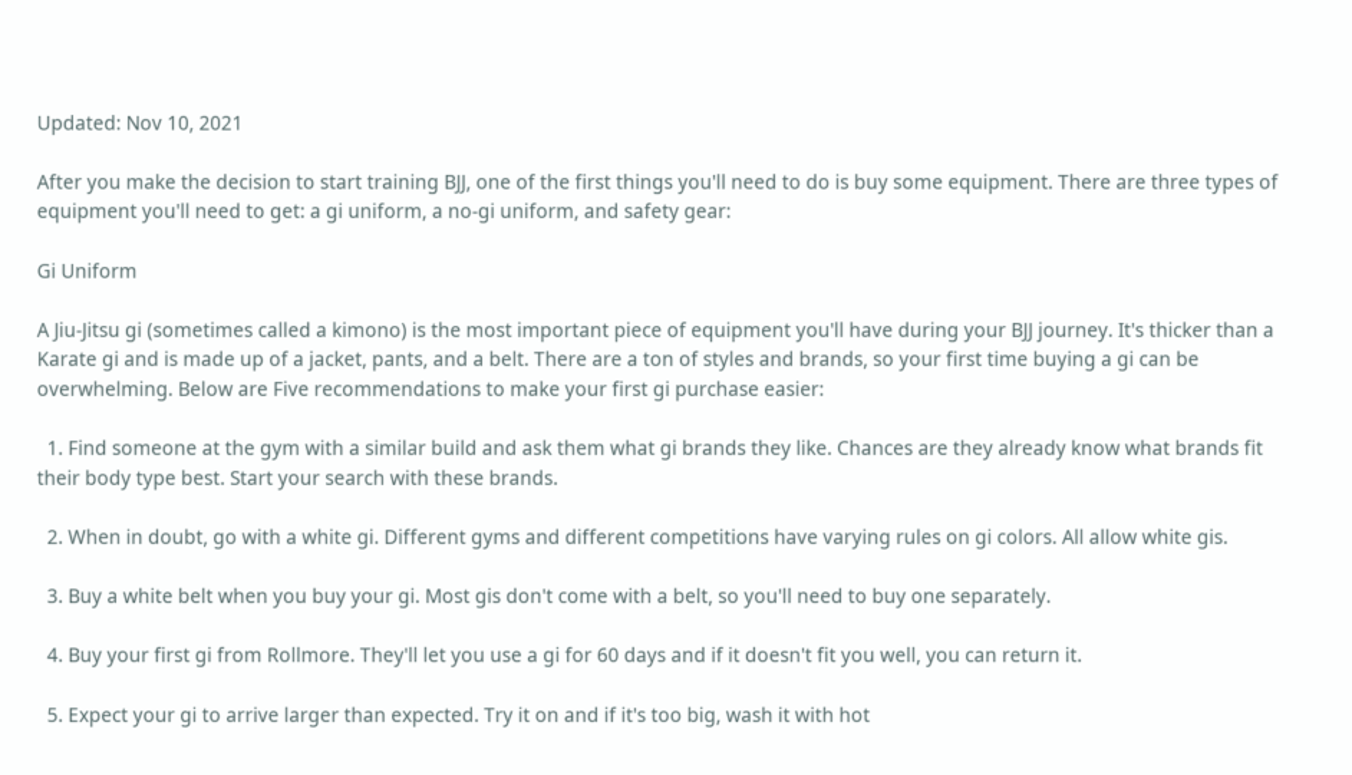Updated: Nov 10, 2021

After you make the decision to start training BJJ, one of the first things you'll need to do is buy some equipment. There are three types of equipment you'll need to get: a gi uniform, a no-gi uniform, and safety gear:

Gi Uniform

A Jiu-Jitsu gi (sometimes called a kimono) is the most important piece of equipment you'll have during your BJJ journey. It's thicker than a Karate gi and is made up of a jacket, pants, and a belt. There are a ton of styles and brands, so your first time buying a gi can be overwhelming. Below are Five recommendations to make your first gi purchase easier:

  1. Find someone at the gym with a similar build and ask them what gi brands they like. Chances are they already know what brands fit their body type best. Start your search with these brands.

  2. When in doubt, go with a white gi. Different gyms and different competitions have varying rules on gi colors. All allow white gis.

  3. Buy a white belt when you buy your gi. Most gis don't come with a belt, so you'll need to buy one separately.

  4. Buy your first gi from Rollmore. They'll let you use a gi for 60 days and if it doesn't fit you well, you can return it.

  5. Expect your gi to arrive larger than expected. Try it on and if it's too big, wash it with hot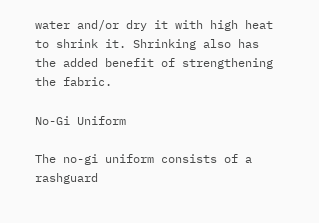water and/or dry it with high heat to shrink it. Shrinking also has the added benefit of strengthening the fabric.

No-Gi Uniform

The no-gi uniform consists of a rashguard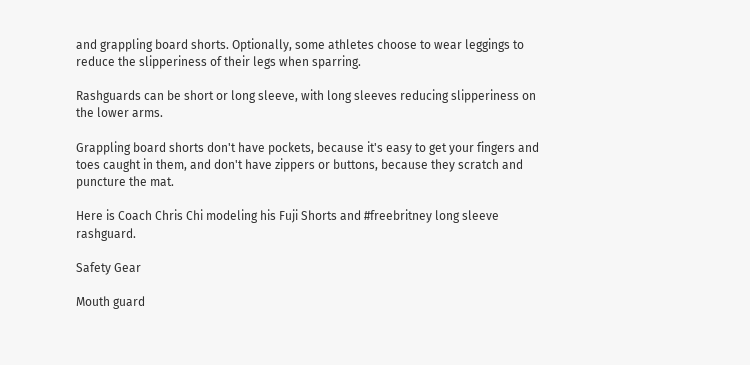and grappling board shorts. Optionally, some athletes choose to wear leggings to reduce the slipperiness of their legs when sparring.

Rashguards can be short or long sleeve, with long sleeves reducing slipperiness on the lower arms.

Grappling board shorts don't have pockets, because it's easy to get your fingers and toes caught in them, and don't have zippers or buttons, because they scratch and puncture the mat.

Here is Coach Chris Chi modeling his Fuji Shorts and #freebritney long sleeve rashguard.

Safety Gear

Mouth guard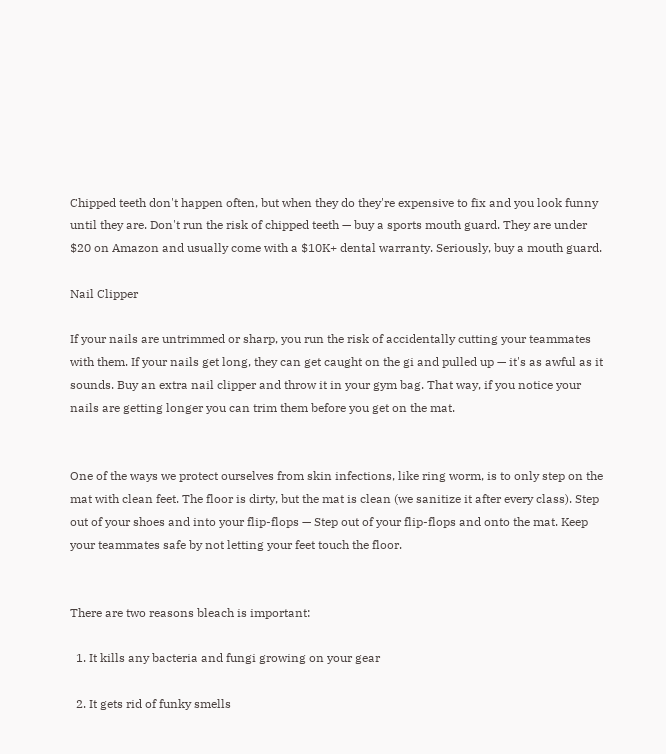Chipped teeth don't happen often, but when they do they're expensive to fix and you look funny until they are. Don't run the risk of chipped teeth — buy a sports mouth guard. They are under $20 on Amazon and usually come with a $10K+ dental warranty. Seriously, buy a mouth guard.

Nail Clipper

If your nails are untrimmed or sharp, you run the risk of accidentally cutting your teammates with them. If your nails get long, they can get caught on the gi and pulled up — it's as awful as it sounds. Buy an extra nail clipper and throw it in your gym bag. That way, if you notice your nails are getting longer you can trim them before you get on the mat.


One of the ways we protect ourselves from skin infections, like ring worm, is to only step on the mat with clean feet. The floor is dirty, but the mat is clean (we sanitize it after every class). Step out of your shoes and into your flip-flops — Step out of your flip-flops and onto the mat. Keep your teammates safe by not letting your feet touch the floor.


There are two reasons bleach is important:

  1. It kills any bacteria and fungi growing on your gear

  2. It gets rid of funky smells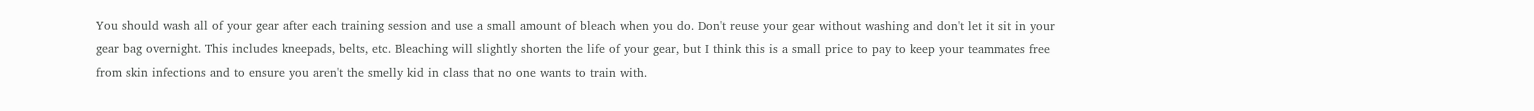You should wash all of your gear after each training session and use a small amount of bleach when you do. Don't reuse your gear without washing and don't let it sit in your gear bag overnight. This includes kneepads, belts, etc. Bleaching will slightly shorten the life of your gear, but I think this is a small price to pay to keep your teammates free from skin infections and to ensure you aren't the smelly kid in class that no one wants to train with.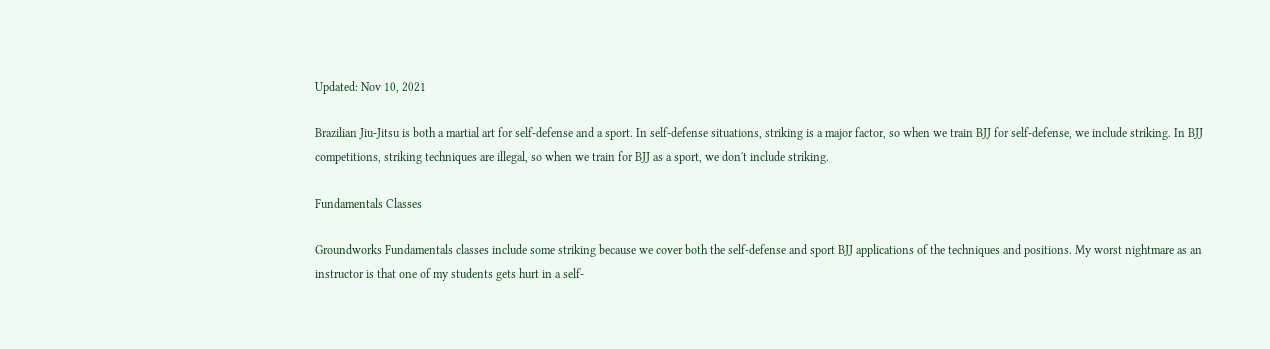Updated: Nov 10, 2021

Brazilian Jiu-Jitsu is both a martial art for self-defense and a sport. In self-defense situations, striking is a major factor, so when we train BJJ for self-defense, we include striking. In BJJ competitions, striking techniques are illegal, so when we train for BJJ as a sport, we don't include striking.

Fundamentals Classes

Groundworks Fundamentals classes include some striking because we cover both the self-defense and sport BJJ applications of the techniques and positions. My worst nightmare as an instructor is that one of my students gets hurt in a self-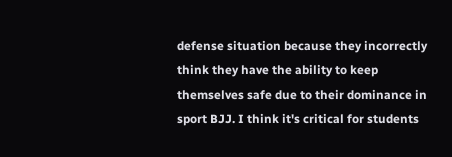defense situation because they incorrectly think they have the ability to keep themselves safe due to their dominance in sport BJJ. I think it's critical for students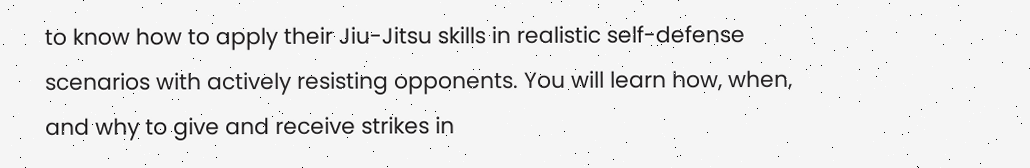to know how to apply their Jiu-Jitsu skills in realistic self-defense scenarios with actively resisting opponents. You will learn how, when, and why to give and receive strikes in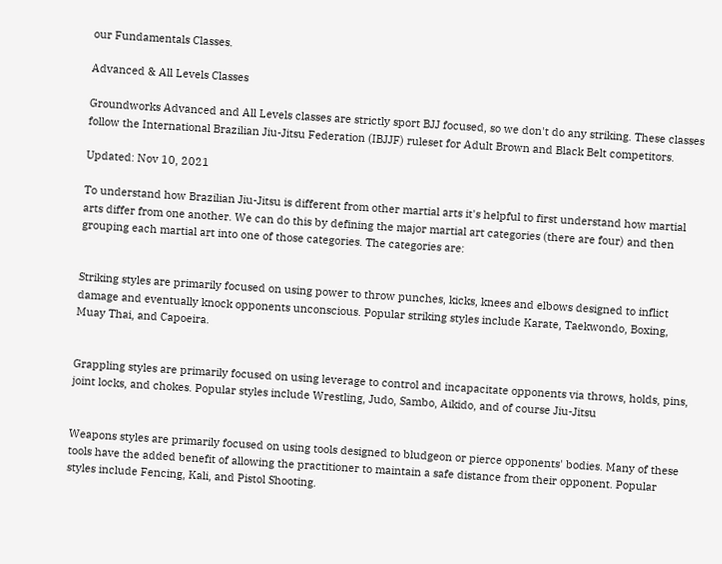our Fundamentals Classes.

Advanced & All Levels Classes

Groundworks Advanced and All Levels classes are strictly sport BJJ focused, so we don't do any striking. These classes follow the International Brazilian Jiu-Jitsu Federation (IBJJF) ruleset for Adult Brown and Black Belt competitors.

Updated: Nov 10, 2021

To understand how Brazilian Jiu-Jitsu is different from other martial arts it's helpful to first understand how martial arts differ from one another. We can do this by defining the major martial art categories (there are four) and then grouping each martial art into one of those categories. The categories are:


Striking styles are primarily focused on using power to throw punches, kicks, knees and elbows designed to inflict damage and eventually knock opponents unconscious. Popular striking styles include Karate, Taekwondo, Boxing, Muay Thai, and Capoeira.


Grappling styles are primarily focused on using leverage to control and incapacitate opponents via throws, holds, pins, joint locks, and chokes. Popular styles include Wrestling, Judo, Sambo, Aikido, and of course Jiu-Jitsu


Weapons styles are primarily focused on using tools designed to bludgeon or pierce opponents' bodies. Many of these tools have the added benefit of allowing the practitioner to maintain a safe distance from their opponent. Popular styles include Fencing, Kali, and Pistol Shooting.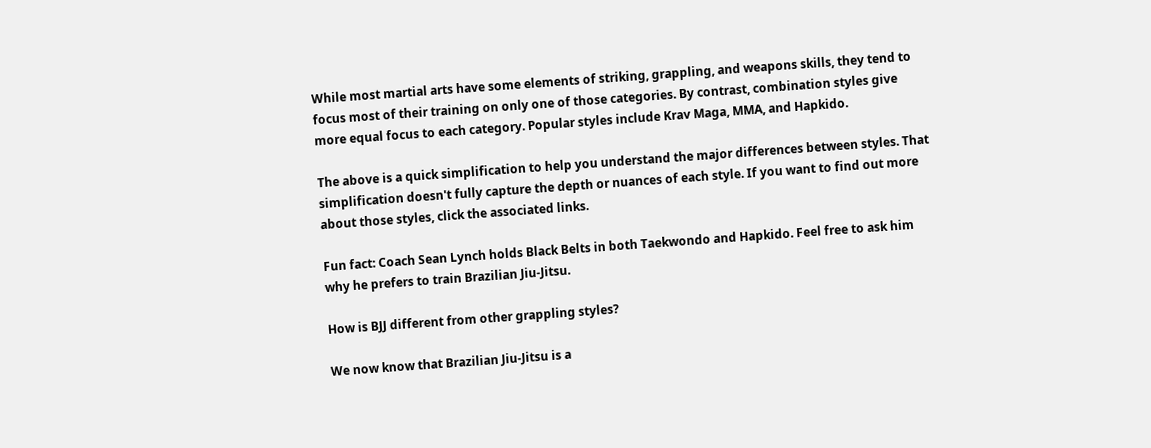While most martial arts have some elements of striking, grappling, and weapons skills, they tend to focus most of their training on only one of those categories. By contrast, combination styles give more equal focus to each category. Popular styles include Krav Maga, MMA, and Hapkido.

The above is a quick simplification to help you understand the major differences between styles. That simplification doesn't fully capture the depth or nuances of each style. If you want to find out more about those styles, click the associated links.

Fun fact: Coach Sean Lynch holds Black Belts in both Taekwondo and Hapkido. Feel free to ask him why he prefers to train Brazilian Jiu-Jitsu.

How is BJJ different from other grappling styles?

We now know that Brazilian Jiu-Jitsu is a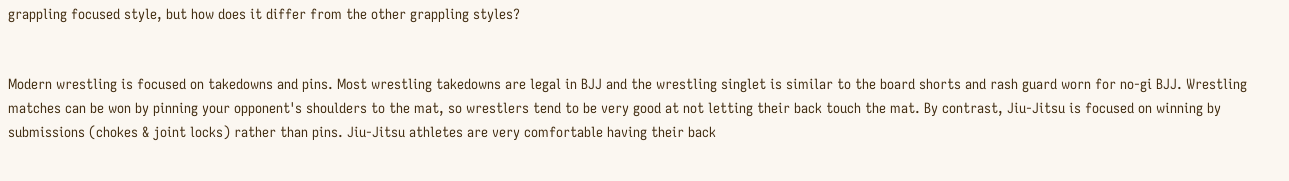grappling focused style, but how does it differ from the other grappling styles?


Modern wrestling is focused on takedowns and pins. Most wrestling takedowns are legal in BJJ and the wrestling singlet is similar to the board shorts and rash guard worn for no-gi BJJ. Wrestling matches can be won by pinning your opponent's shoulders to the mat, so wrestlers tend to be very good at not letting their back touch the mat. By contrast, Jiu-Jitsu is focused on winning by submissions (chokes & joint locks) rather than pins. Jiu-Jitsu athletes are very comfortable having their back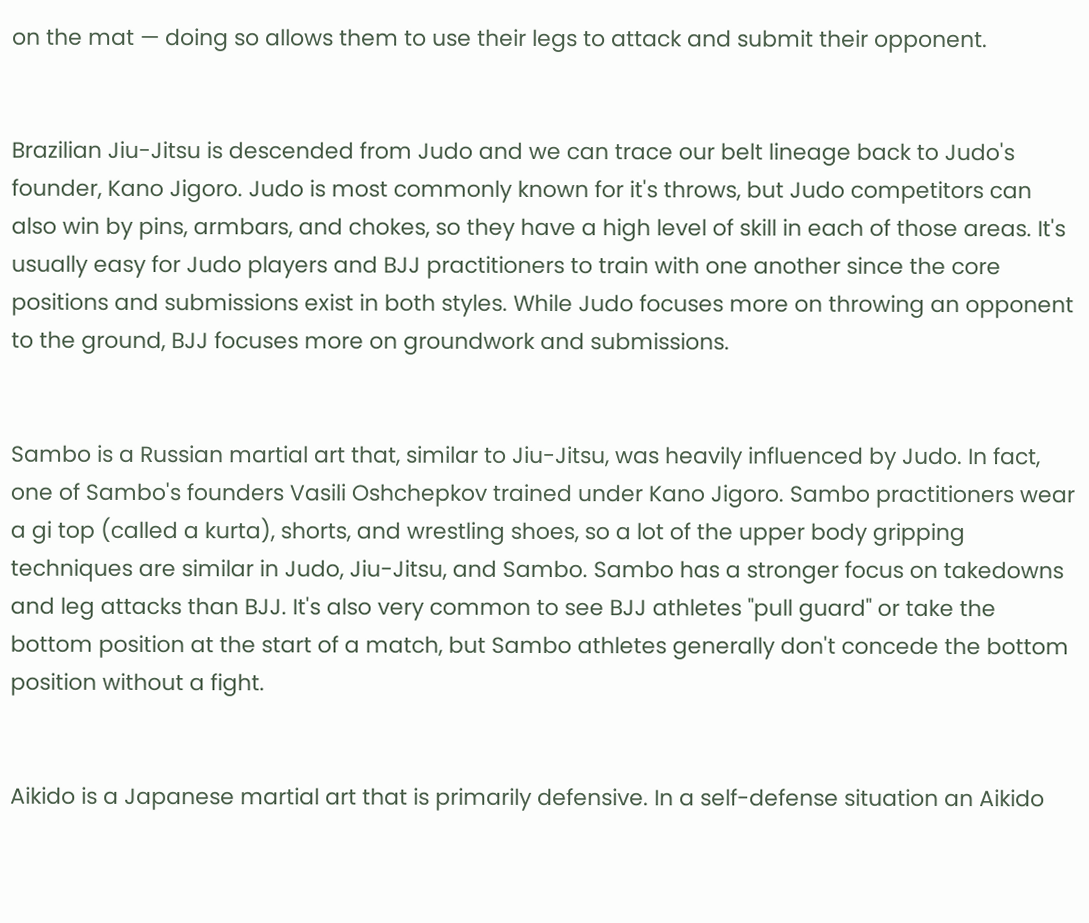on the mat — doing so allows them to use their legs to attack and submit their opponent.


Brazilian Jiu-Jitsu is descended from Judo and we can trace our belt lineage back to Judo's founder, Kano Jigoro. Judo is most commonly known for it's throws, but Judo competitors can also win by pins, armbars, and chokes, so they have a high level of skill in each of those areas. It's usually easy for Judo players and BJJ practitioners to train with one another since the core positions and submissions exist in both styles. While Judo focuses more on throwing an opponent to the ground, BJJ focuses more on groundwork and submissions.


Sambo is a Russian martial art that, similar to Jiu-Jitsu, was heavily influenced by Judo. In fact, one of Sambo's founders Vasili Oshchepkov trained under Kano Jigoro. Sambo practitioners wear a gi top (called a kurta), shorts, and wrestling shoes, so a lot of the upper body gripping techniques are similar in Judo, Jiu-Jitsu, and Sambo. Sambo has a stronger focus on takedowns and leg attacks than BJJ. It's also very common to see BJJ athletes "pull guard" or take the bottom position at the start of a match, but Sambo athletes generally don't concede the bottom position without a fight.


Aikido is a Japanese martial art that is primarily defensive. In a self-defense situation an Aikido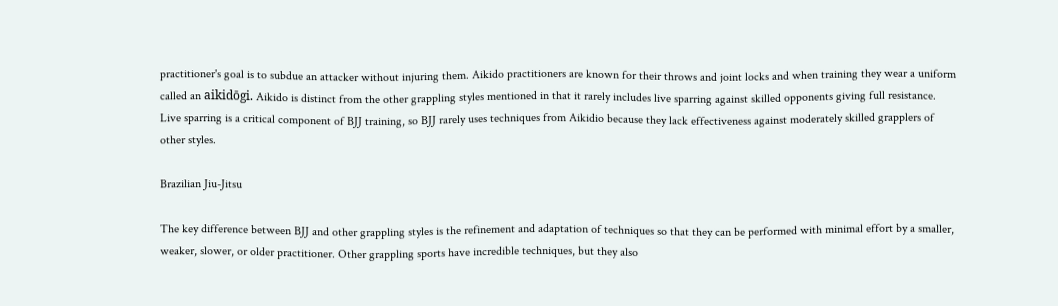practitioner's goal is to subdue an attacker without injuring them. Aikido practitioners are known for their throws and joint locks and when training they wear a uniform called an aikidōgi. Aikido is distinct from the other grappling styles mentioned in that it rarely includes live sparring against skilled opponents giving full resistance. Live sparring is a critical component of BJJ training, so BJJ rarely uses techniques from Aikidio because they lack effectiveness against moderately skilled grapplers of other styles.

Brazilian Jiu-Jitsu

The key difference between BJJ and other grappling styles is the refinement and adaptation of techniques so that they can be performed with minimal effort by a smaller, weaker, slower, or older practitioner. Other grappling sports have incredible techniques, but they also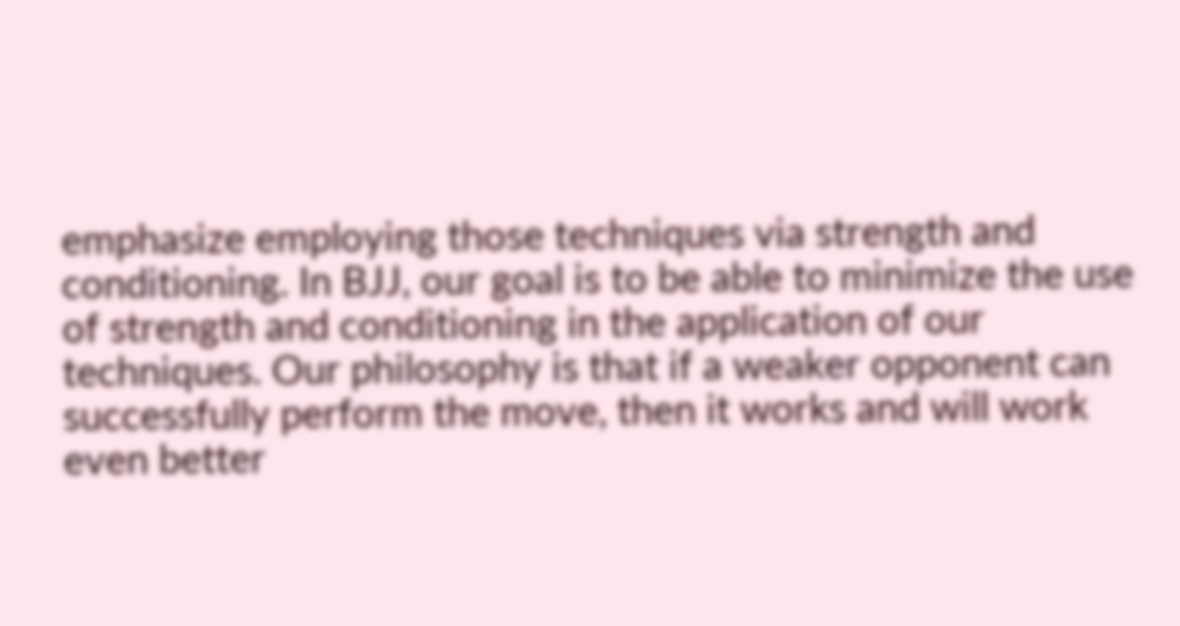emphasize employing those techniques via strength and conditioning. In BJJ, our goal is to be able to minimize the use of strength and conditioning in the application of our techniques. Our philosophy is that if a weaker opponent can successfully perform the move, then it works and will work even better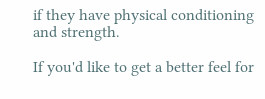if they have physical conditioning and strength.

If you'd like to get a better feel for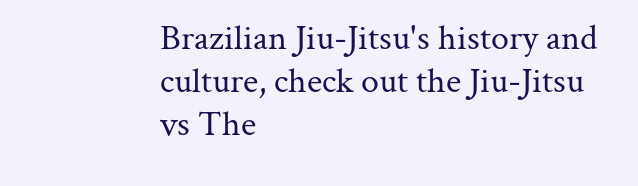Brazilian Jiu-Jitsu's history and culture, check out the Jiu-Jitsu vs The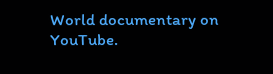World documentary on YouTube.